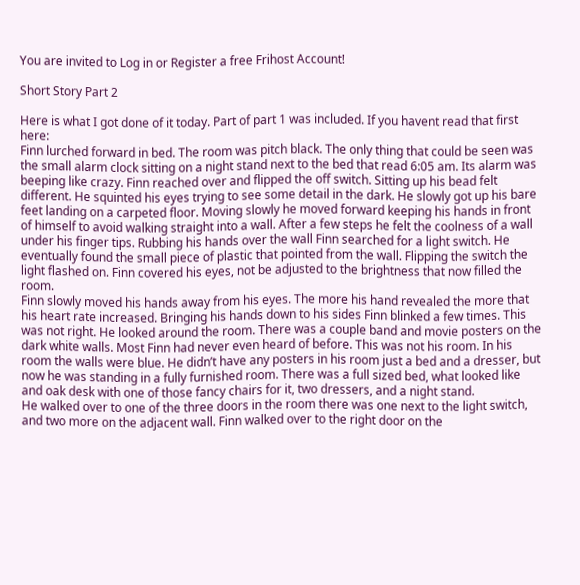You are invited to Log in or Register a free Frihost Account!

Short Story Part 2

Here is what I got done of it today. Part of part 1 was included. If you havent read that first here:
Finn lurched forward in bed. The room was pitch black. The only thing that could be seen was the small alarm clock sitting on a night stand next to the bed that read 6:05 am. Its alarm was beeping like crazy. Finn reached over and flipped the off switch. Sitting up his bead felt different. He squinted his eyes trying to see some detail in the dark. He slowly got up his bare feet landing on a carpeted floor. Moving slowly he moved forward keeping his hands in front of himself to avoid walking straight into a wall. After a few steps he felt the coolness of a wall under his finger tips. Rubbing his hands over the wall Finn searched for a light switch. He eventually found the small piece of plastic that pointed from the wall. Flipping the switch the light flashed on. Finn covered his eyes, not be adjusted to the brightness that now filled the room.
Finn slowly moved his hands away from his eyes. The more his hand revealed the more that his heart rate increased. Bringing his hands down to his sides Finn blinked a few times. This was not right. He looked around the room. There was a couple band and movie posters on the dark white walls. Most Finn had never even heard of before. This was not his room. In his room the walls were blue. He didn’t have any posters in his room just a bed and a dresser, but now he was standing in a fully furnished room. There was a full sized bed, what looked like and oak desk with one of those fancy chairs for it, two dressers, and a night stand.
He walked over to one of the three doors in the room there was one next to the light switch, and two more on the adjacent wall. Finn walked over to the right door on the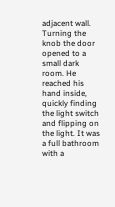adjacent wall. Turning the knob the door opened to a small dark room. He reached his hand inside, quickly finding the light switch and flipping on the light. It was a full bathroom with a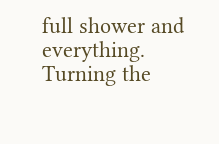full shower and everything. Turning the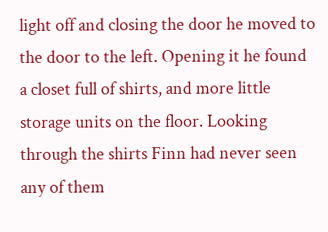light off and closing the door he moved to the door to the left. Opening it he found a closet full of shirts, and more little storage units on the floor. Looking through the shirts Finn had never seen any of them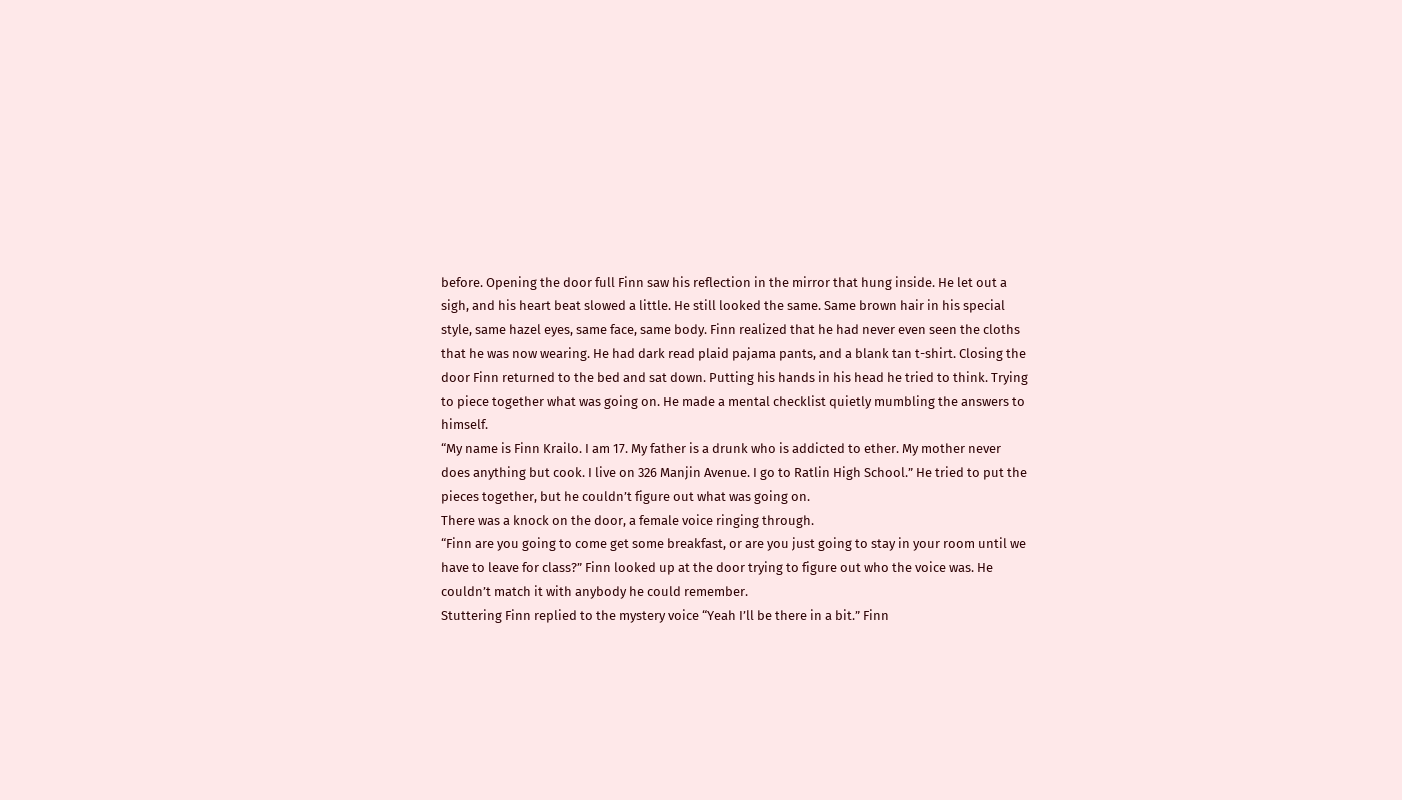before. Opening the door full Finn saw his reflection in the mirror that hung inside. He let out a sigh, and his heart beat slowed a little. He still looked the same. Same brown hair in his special style, same hazel eyes, same face, same body. Finn realized that he had never even seen the cloths that he was now wearing. He had dark read plaid pajama pants, and a blank tan t-shirt. Closing the door Finn returned to the bed and sat down. Putting his hands in his head he tried to think. Trying to piece together what was going on. He made a mental checklist quietly mumbling the answers to himself.
“My name is Finn Krailo. I am 17. My father is a drunk who is addicted to ether. My mother never does anything but cook. I live on 326 Manjin Avenue. I go to Ratlin High School.” He tried to put the pieces together, but he couldn’t figure out what was going on.
There was a knock on the door, a female voice ringing through.
“Finn are you going to come get some breakfast, or are you just going to stay in your room until we have to leave for class?” Finn looked up at the door trying to figure out who the voice was. He couldn’t match it with anybody he could remember.
Stuttering Finn replied to the mystery voice “Yeah I’ll be there in a bit.” Finn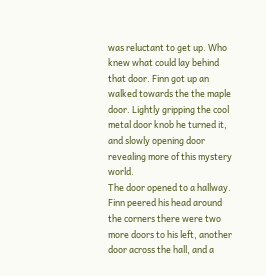was reluctant to get up. Who knew what could lay behind that door. Finn got up an walked towards the the maple door. Lightly gripping the cool metal door knob he turned it, and slowly opening door revealing more of this mystery world.
The door opened to a hallway. Finn peered his head around the corners there were two more doors to his left, another door across the hall, and a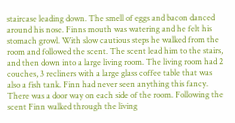staircase leading down. The smell of eggs and bacon danced around his nose. Finns mouth was watering and he felt his stomach growl. With slow cautious steps he walked from the room and followed the scent. The scent lead him to the stairs, and then down into a large living room. The living room had 2 couches, 3 recliners with a large glass coffee table that was also a fish tank. Finn had never seen anything this fancy. There was a door way on each side of the room. Following the scent Finn walked through the living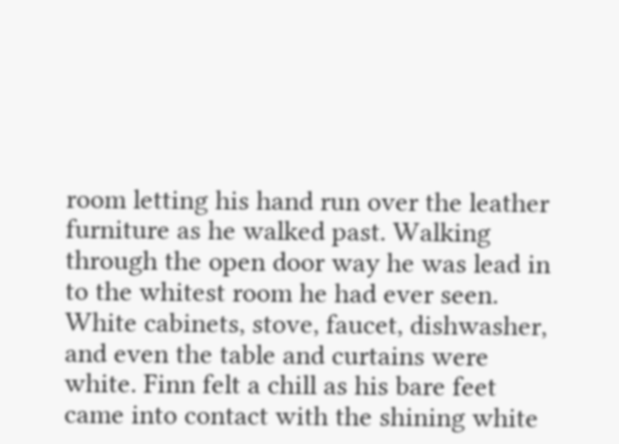room letting his hand run over the leather furniture as he walked past. Walking through the open door way he was lead in to the whitest room he had ever seen. White cabinets, stove, faucet, dishwasher, and even the table and curtains were white. Finn felt a chill as his bare feet came into contact with the shining white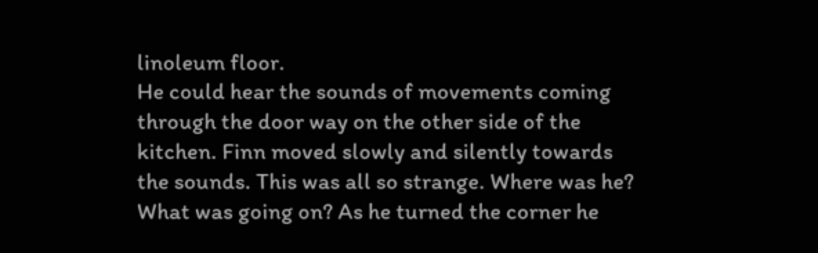linoleum floor.
He could hear the sounds of movements coming through the door way on the other side of the kitchen. Finn moved slowly and silently towards the sounds. This was all so strange. Where was he? What was going on? As he turned the corner he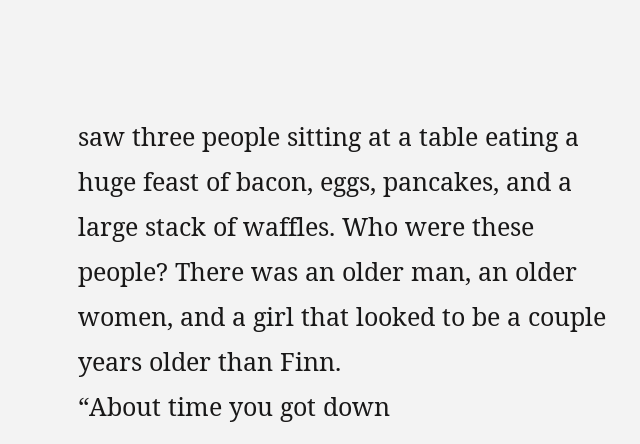saw three people sitting at a table eating a huge feast of bacon, eggs, pancakes, and a large stack of waffles. Who were these people? There was an older man, an older women, and a girl that looked to be a couple years older than Finn.
“About time you got down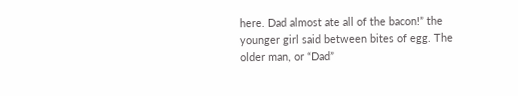here. Dad almost ate all of the bacon!” the younger girl said between bites of egg. The older man, or “Dad”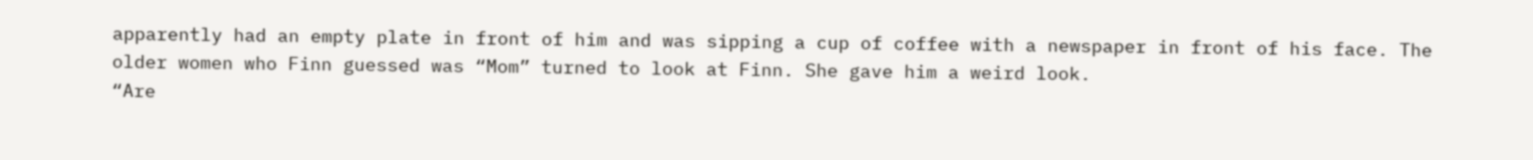apparently had an empty plate in front of him and was sipping a cup of coffee with a newspaper in front of his face. The older women who Finn guessed was “Mom” turned to look at Finn. She gave him a weird look.
“Are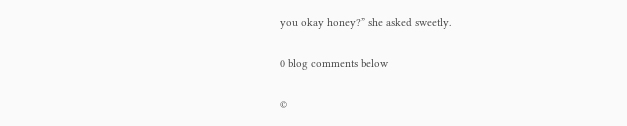you okay honey?” she asked sweetly.

0 blog comments below

©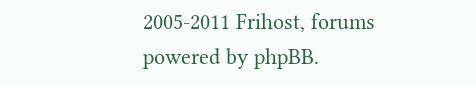2005-2011 Frihost, forums powered by phpBB.